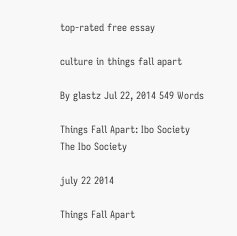top-rated free essay

culture in things fall apart

By glastz Jul 22, 2014 549 Words

Things Fall Apart: Ibo Society
The Ibo Society

july 22 2014

Things Fall Apart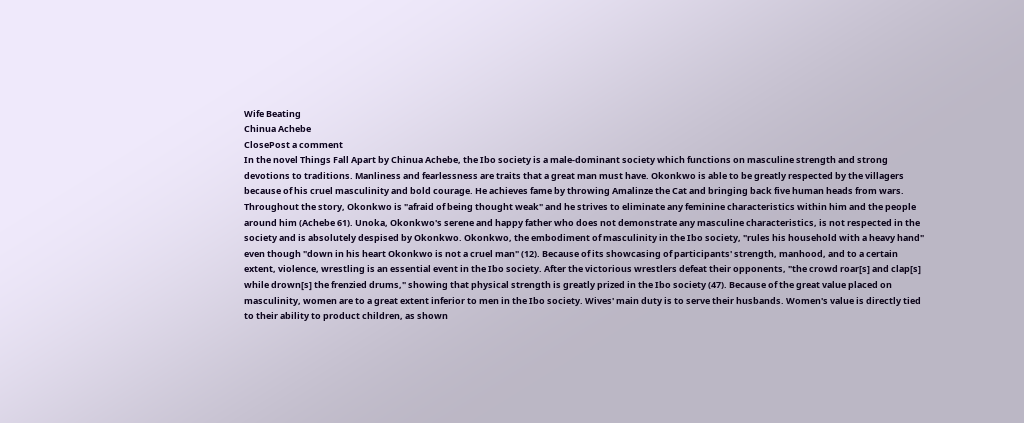Wife Beating
Chinua Achebe
ClosePost a comment
In the novel Things Fall Apart by Chinua Achebe, the Ibo society is a male-dominant society which functions on masculine strength and strong devotions to traditions. Manliness and fearlessness are traits that a great man must have. Okonkwo is able to be greatly respected by the villagers because of his cruel masculinity and bold courage. He achieves fame by throwing Amalinze the Cat and bringing back five human heads from wars. Throughout the story, Okonkwo is "afraid of being thought weak" and he strives to eliminate any feminine characteristics within him and the people around him (Achebe 61). Unoka, Okonkwo's serene and happy father who does not demonstrate any masculine characteristics, is not respected in the society and is absolutely despised by Okonkwo. Okonkwo, the embodiment of masculinity in the Ibo society, "rules his household with a heavy hand" even though "down in his heart Okonkwo is not a cruel man" (12). Because of its showcasing of participants' strength, manhood, and to a certain extent, violence, wrestling is an essential event in the Ibo society. After the victorious wrestlers defeat their opponents, "the crowd roar[s] and clap[s] while drown[s] the frenzied drums," showing that physical strength is greatly prized in the Ibo society (47). Because of the great value placed on masculinity, women are to a great extent inferior to men in the Ibo society. Wives' main duty is to serve their husbands. Women's value is directly tied to their ability to product children, as shown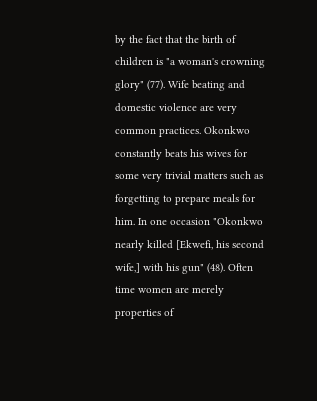by the fact that the birth of children is "a woman's crowning glory" (77). Wife beating and domestic violence are very common practices. Okonkwo constantly beats his wives for some very trivial matters such as forgetting to prepare meals for him. In one occasion "Okonkwo nearly killed [Ekwefi, his second wife,] with his gun" (48). Often time women are merely properties of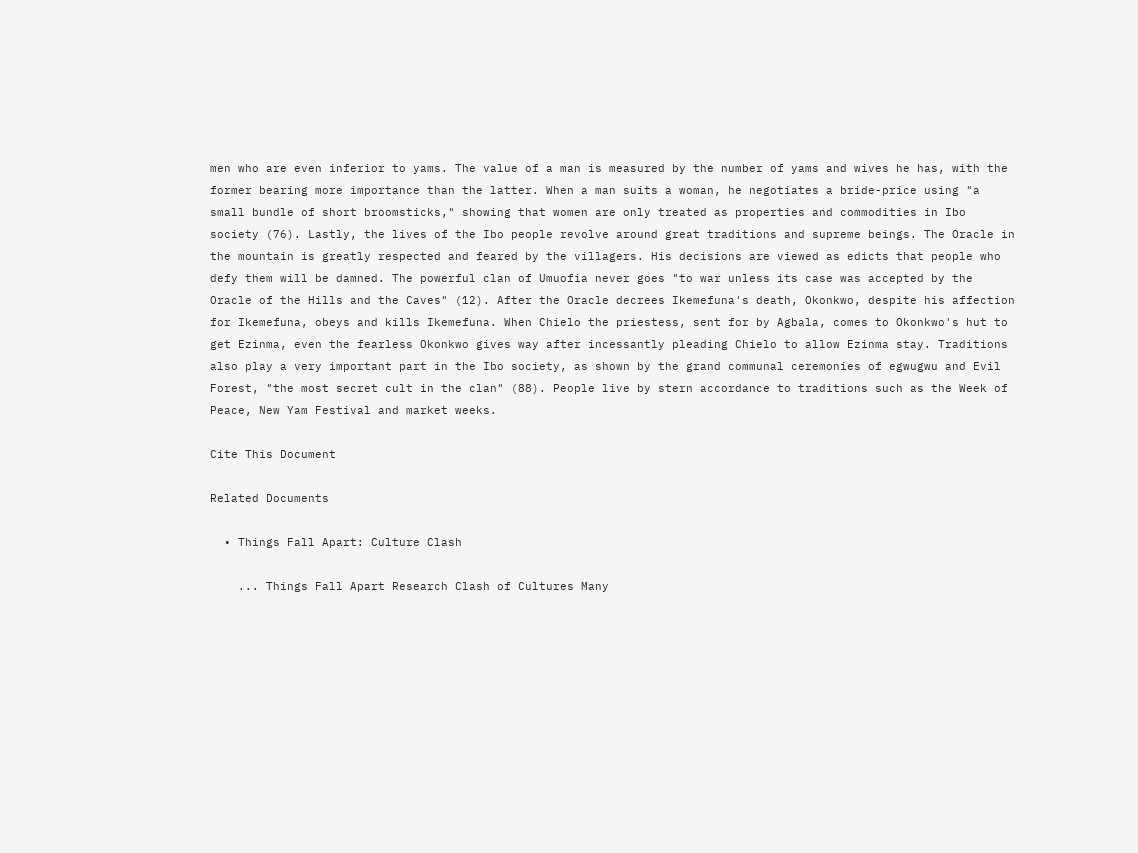men who are even inferior to yams. The value of a man is measured by the number of yams and wives he has, with the former bearing more importance than the latter. When a man suits a woman, he negotiates a bride-price using "a small bundle of short broomsticks," showing that women are only treated as properties and commodities in Ibo society (76). Lastly, the lives of the Ibo people revolve around great traditions and supreme beings. The Oracle in the mountain is greatly respected and feared by the villagers. His decisions are viewed as edicts that people who defy them will be damned. The powerful clan of Umuofia never goes "to war unless its case was accepted by the Oracle of the Hills and the Caves" (12). After the Oracle decrees Ikemefuna's death, Okonkwo, despite his affection for Ikemefuna, obeys and kills Ikemefuna. When Chielo the priestess, sent for by Agbala, comes to Okonkwo's hut to get Ezinma, even the fearless Okonkwo gives way after incessantly pleading Chielo to allow Ezinma stay. Traditions also play a very important part in the Ibo society, as shown by the grand communal ceremonies of egwugwu and Evil Forest, "the most secret cult in the clan" (88). People live by stern accordance to traditions such as the Week of Peace, New Yam Festival and market weeks.

Cite This Document

Related Documents

  • Things Fall Apart: Culture Clash

    ... Things Fall Apart Research Clash of Cultures Many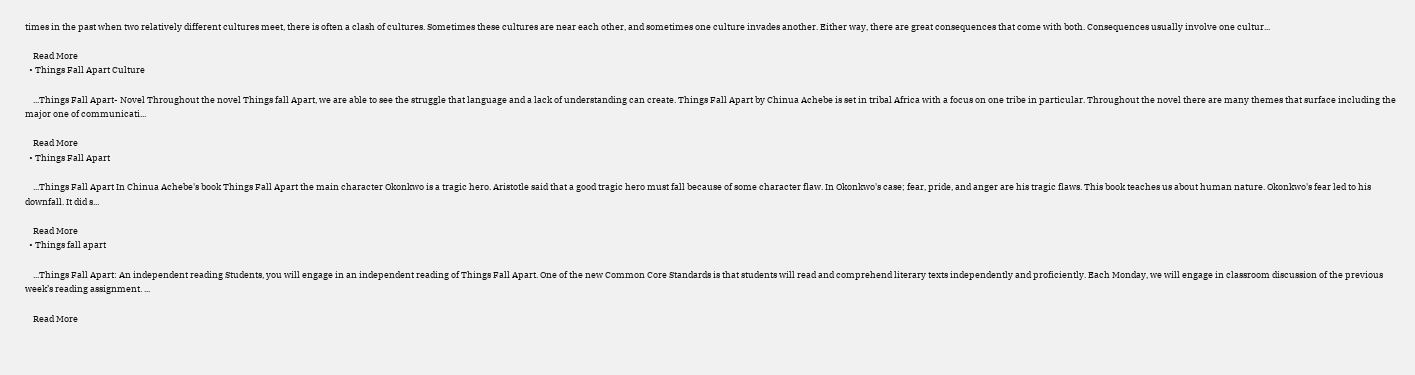times in the past when two relatively different cultures meet, there is often a clash of cultures. Sometimes these cultures are near each other, and sometimes one culture invades another. Either way, there are great consequences that come with both. Consequences usually involve one cultur...

    Read More
  • Things Fall Apart Culture

    ...Things Fall Apart- Novel Throughout the novel Things fall Apart, we are able to see the struggle that language and a lack of understanding can create. Things Fall Apart by Chinua Achebe is set in tribal Africa with a focus on one tribe in particular. Throughout the novel there are many themes that surface including the major one of communicati...

    Read More
  • Things Fall Apart

    ...Things Fall Apart In Chinua Achebe's book Things Fall Apart the main character Okonkwo is a tragic hero. Aristotle said that a good tragic hero must fall because of some character flaw. In Okonkwo's case; fear, pride, and anger are his tragic flaws. This book teaches us about human nature. Okonkwo's fear led to his downfall. It did s...

    Read More
  • Things fall apart

    ...Things Fall Apart: An independent reading Students, you will engage in an independent reading of Things Fall Apart. One of the new Common Core Standards is that students will read and comprehend literary texts independently and proficiently. Each Monday, we will engage in classroom discussion of the previous week’s reading assignment. ...

    Read More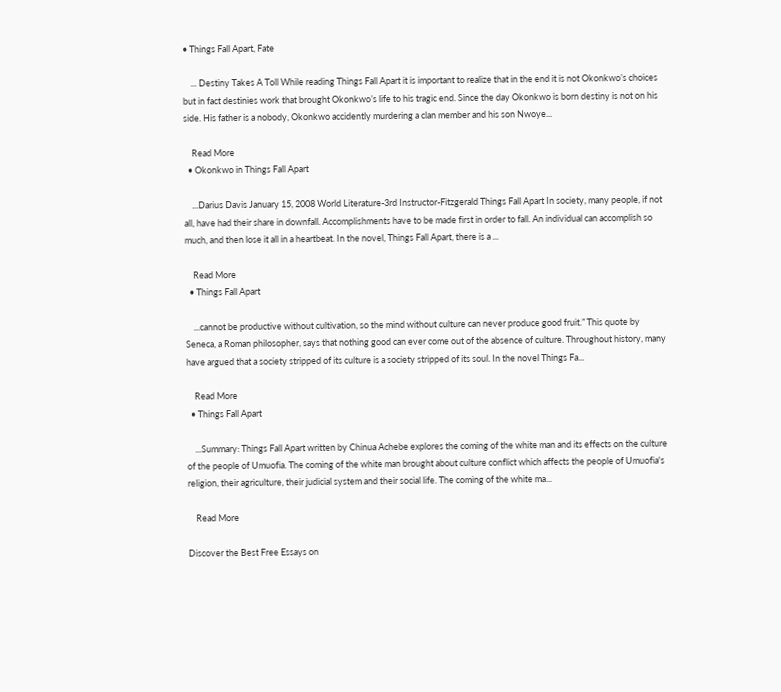• Things Fall Apart, Fate

    ... Destiny Takes A Toll While reading Things Fall Apart it is important to realize that in the end it is not Okonkwo’s choices but in fact destinies work that brought Okonkwo’s life to his tragic end. Since the day Okonkwo is born destiny is not on his side. His father is a nobody, Okonkwo accidently murdering a clan member and his son Nwoye...

    Read More
  • Okonkwo in Things Fall Apart

    ...Darius Davis January 15, 2008 World Literature-3rd Instructor-Fitzgerald Things Fall Apart In society, many people, if not all, have had their share in downfall. Accomplishments have to be made first in order to fall. An individual can accomplish so much, and then lose it all in a heartbeat. In the novel, Things Fall Apart, there is a ...

    Read More
  • Things Fall Apart

    ...cannot be productive without cultivation, so the mind without culture can never produce good fruit.” This quote by Seneca, a Roman philosopher, says that nothing good can ever come out of the absence of culture. Throughout history, many have argued that a society stripped of its culture is a society stripped of its soul. In the novel Things Fa...

    Read More
  • Things Fall Apart

    ...Summary: Things Fall Apart written by Chinua Achebe explores the coming of the white man and its effects on the culture of the people of Umuofia. The coming of the white man brought about culture conflict which affects the people of Umuofia's religion, their agriculture, their judicial system and their social life. The coming of the white ma...

    Read More

Discover the Best Free Essays on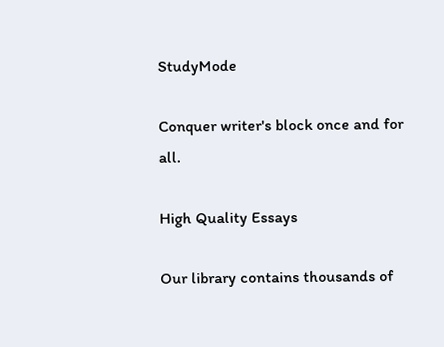StudyMode

Conquer writer's block once and for all.

High Quality Essays

Our library contains thousands of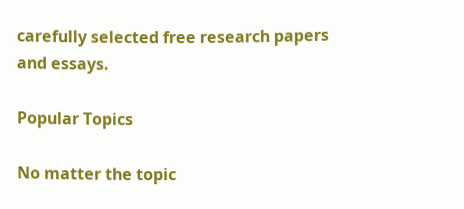carefully selected free research papers and essays.

Popular Topics

No matter the topic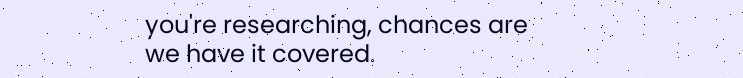you're researching, chances are we have it covered.